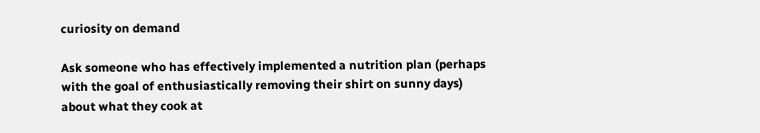curiosity on demand

Ask someone who has effectively implemented a nutrition plan (perhaps with the goal of enthusiastically removing their shirt on sunny days) about what they cook at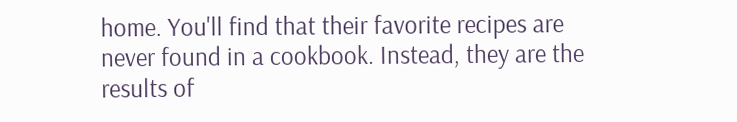home. You'll find that their favorite recipes are never found in a cookbook. Instead, they are the results of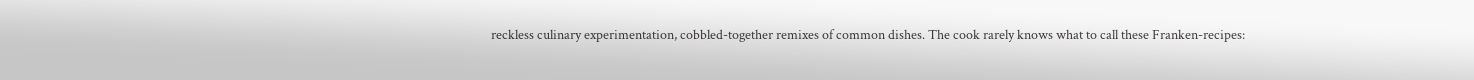reckless culinary experimentation, cobbled-together remixes of common dishes. The cook rarely knows what to call these Franken-recipes: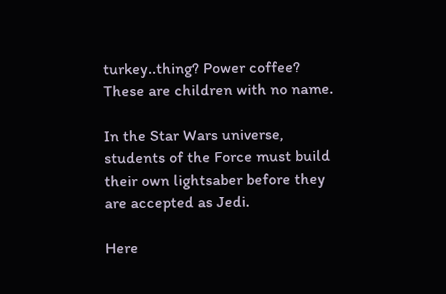turkey..thing? Power coffee? These are children with no name.

In the Star Wars universe, students of the Force must build their own lightsaber before they are accepted as Jedi.

Here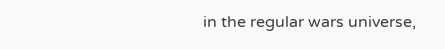in the regular wars universe,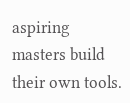aspiring masters build their own tools.